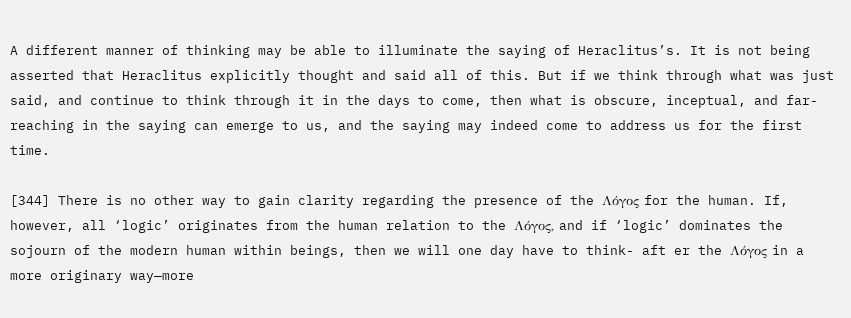A different manner of thinking may be able to illuminate the saying of Heraclitus’s. It is not being asserted that Heraclitus explicitly thought and said all of this. But if we think through what was just said, and continue to think through it in the days to come, then what is obscure, inceptual, and far-reaching in the saying can emerge to us, and the saying may indeed come to address us for the first time.

[344] There is no other way to gain clarity regarding the presence of the Λόγος for the human. If, however, all ‘logic’ originates from the human relation to the Λόγος, and if ‘logic’ dominates the sojourn of the modern human within beings, then we will one day have to think- aft er the Λόγος in a more originary way—more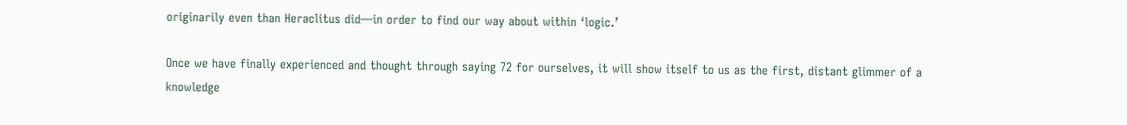originarily even than Heraclitus did—in order to find our way about within ‘logic.’

Once we have finally experienced and thought through saying 72 for ourselves, it will show itself to us as the first, distant glimmer of a knowledge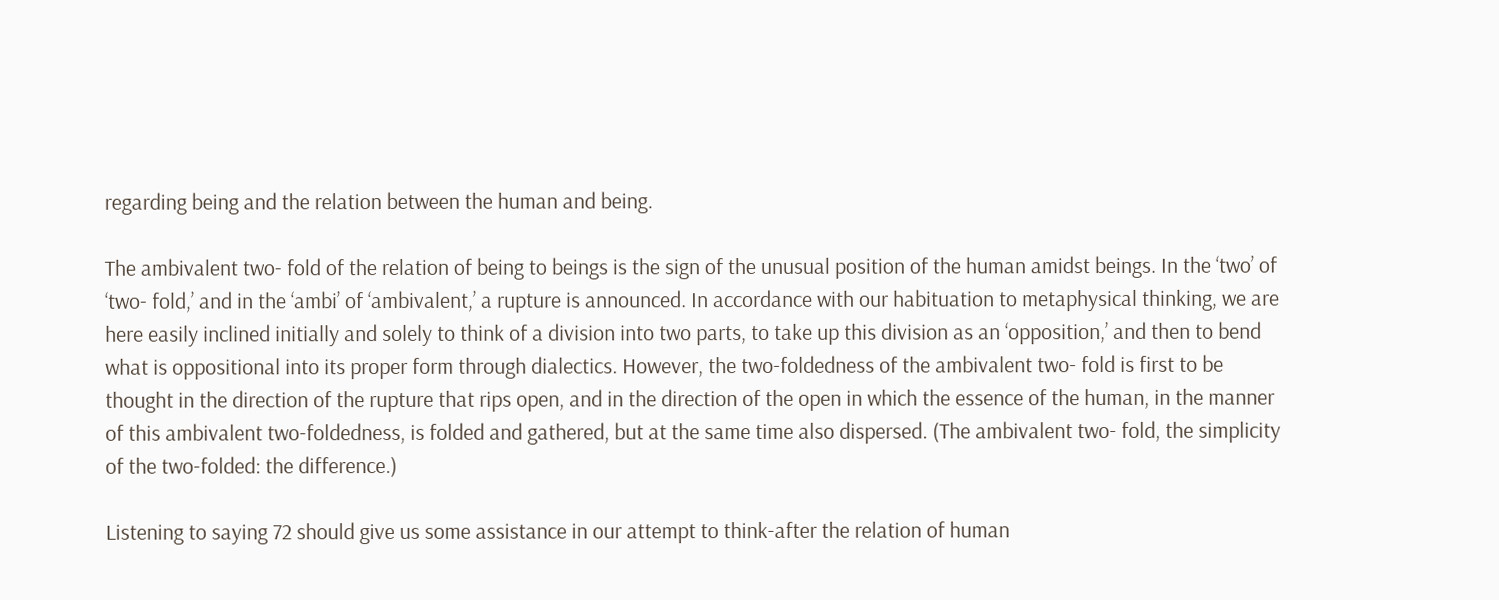regarding being and the relation between the human and being.

The ambivalent two- fold of the relation of being to beings is the sign of the unusual position of the human amidst beings. In the ‘two’ of ‘two- fold,’ and in the ‘ambi’ of ‘ambivalent,’ a rupture is announced. In accordance with our habituation to metaphysical thinking, we are here easily inclined initially and solely to think of a division into two parts, to take up this division as an ‘opposition,’ and then to bend what is oppositional into its proper form through dialectics. However, the two-foldedness of the ambivalent two- fold is first to be thought in the direction of the rupture that rips open, and in the direction of the open in which the essence of the human, in the manner of this ambivalent two-foldedness, is folded and gathered, but at the same time also dispersed. (The ambivalent two- fold, the simplicity of the two-folded: the difference.)

Listening to saying 72 should give us some assistance in our attempt to think-after the relation of human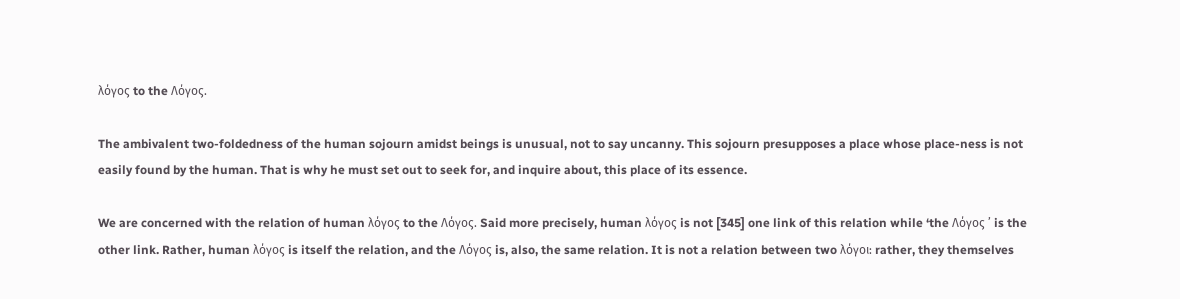λόγος to the Λόγος.

The ambivalent two-foldedness of the human sojourn amidst beings is unusual, not to say uncanny. This sojourn presupposes a place whose place-ness is not easily found by the human. That is why he must set out to seek for, and inquire about, this place of its essence.

We are concerned with the relation of human λόγος to the Λόγος. Said more precisely, human λόγος is not [345] one link of this relation while ‘the Λόγος ’ is the other link. Rather, human λόγος is itself the relation, and the Λόγος is, also, the same relation. It is not a relation between two λόγοι: rather, they themselves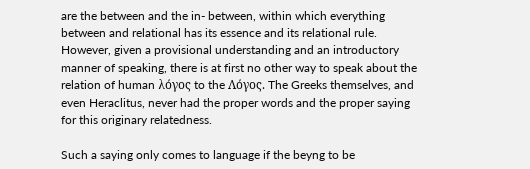are the between and the in- between, within which everything between and relational has its essence and its relational rule. However, given a provisional understanding and an introductory manner of speaking, there is at first no other way to speak about the relation of human λόγος to the Λόγος. The Greeks themselves, and even Heraclitus, never had the proper words and the proper saying for this originary relatedness.

Such a saying only comes to language if the beyng to be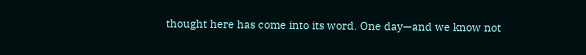thought here has come into its word. One day—and we know not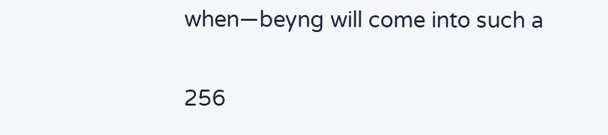when—beyng will come into such a

256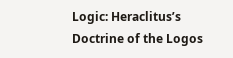Logic: Heraclitus’s Doctrine of the Logos